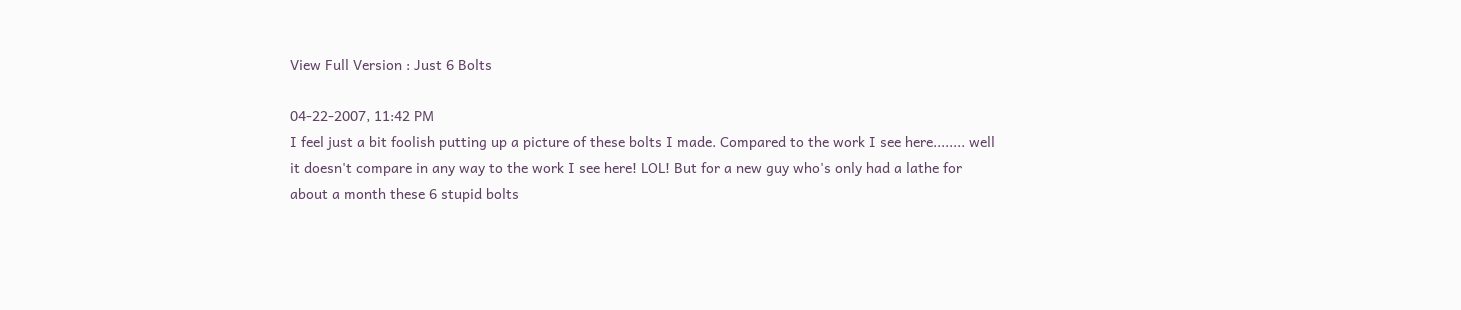View Full Version : Just 6 Bolts

04-22-2007, 11:42 PM
I feel just a bit foolish putting up a picture of these bolts I made. Compared to the work I see here........ well it doesn't compare in any way to the work I see here! LOL! But for a new guy who's only had a lathe for about a month these 6 stupid bolts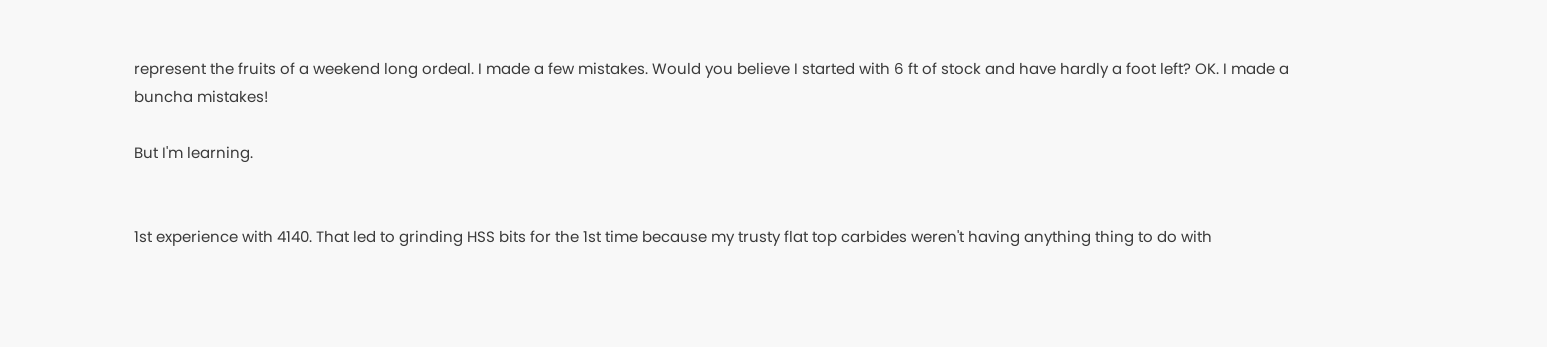represent the fruits of a weekend long ordeal. I made a few mistakes. Would you believe I started with 6 ft of stock and have hardly a foot left? OK. I made a buncha mistakes!

But I'm learning.


1st experience with 4140. That led to grinding HSS bits for the 1st time because my trusty flat top carbides weren't having anything thing to do with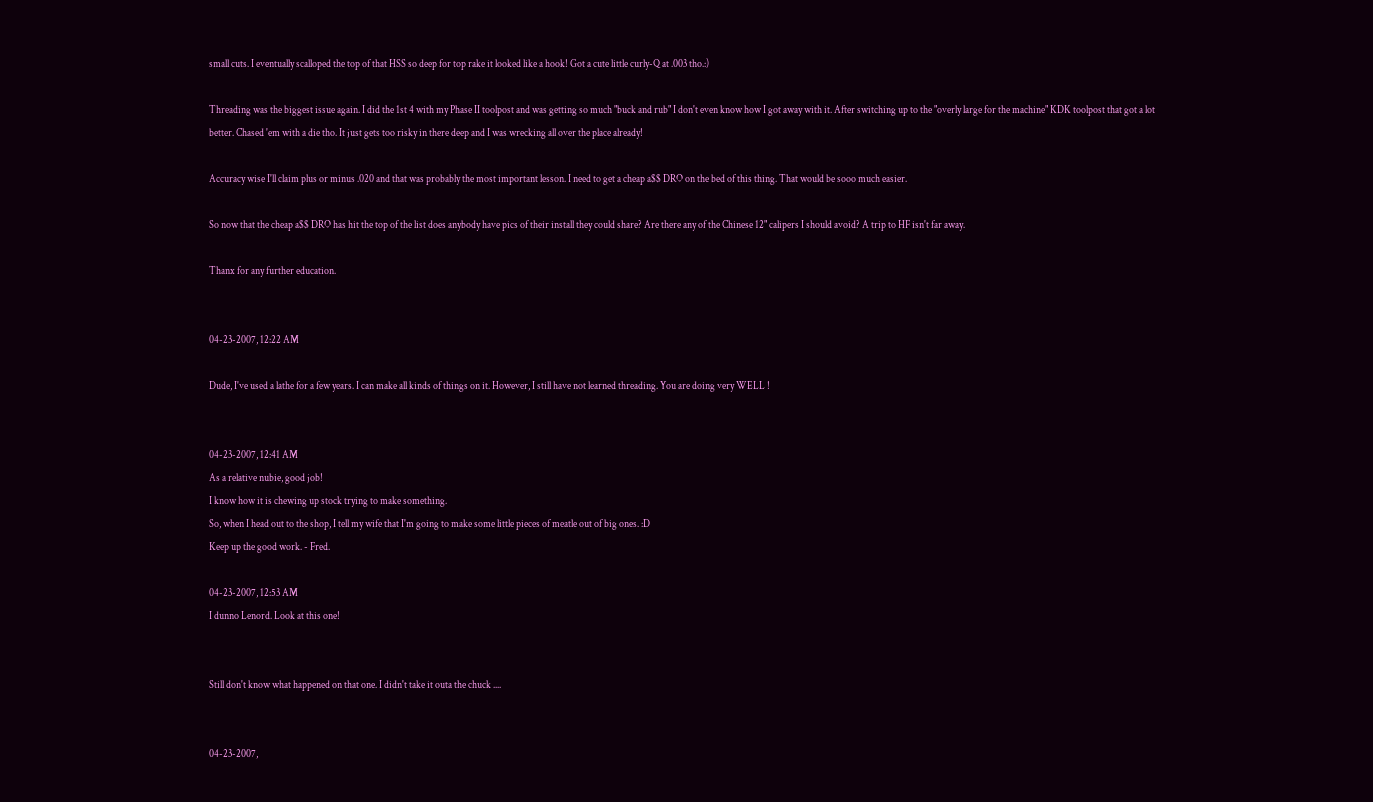small cuts. I eventually scalloped the top of that HSS so deep for top rake it looked like a hook! Got a cute little curly-Q at .003 tho.:)

Threading was the biggest issue again. I did the 1st 4 with my Phase II toolpost and was getting so much "buck and rub" I don't even know how I got away with it. After switching up to the "overly large for the machine" KDK toolpost that got a lot better. Chased 'em with a die tho. It just gets too risky in there deep and I was wrecking all over the place already!

Accuracy wise I'll claim plus or minus .020 and that was probably the most important lesson. I need to get a cheap a$$ DRO on the bed of this thing. That would be sooo much easier.

So now that the cheap a$$ DRO has hit the top of the list does anybody have pics of their install they could share? Are there any of the Chinese 12" calipers I should avoid? A trip to HF isn't far away.

Thanx for any further education.


04-23-2007, 12:22 AM

Dude, I've used a lathe for a few years. I can make all kinds of things on it. However, I still have not learned threading. You are doing very WELL !


04-23-2007, 12:41 AM
As a relative nubie, good job!
I know how it is chewing up stock trying to make something.
So, when I head out to the shop, I tell my wife that I'm going to make some little pieces of meatle out of big ones. :D
Keep up the good work. - Fred.

04-23-2007, 12:53 AM
I dunno Lenord. Look at this one!


Still don't know what happened on that one. I didn't take it outa the chuck ....


04-23-2007,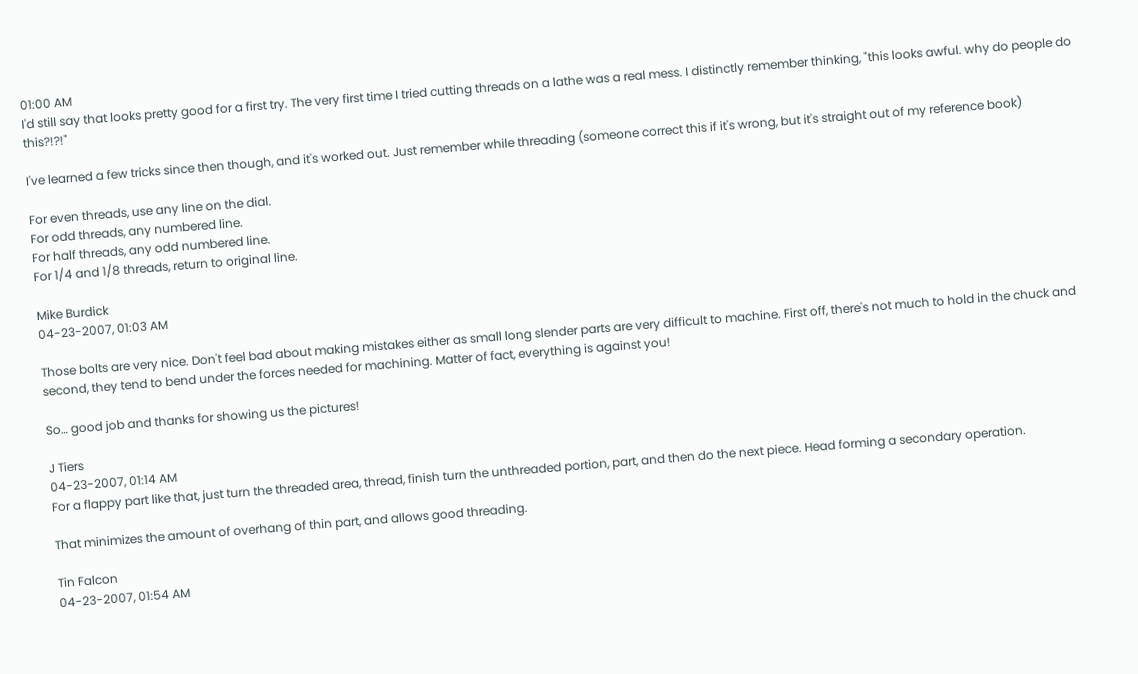01:00 AM
I'd still say that looks pretty good for a first try. The very first time I tried cutting threads on a lathe was a real mess. I distinctly remember thinking, "this looks awful. why do people do this?!?!"

I've learned a few tricks since then though, and it's worked out. Just remember while threading (someone correct this if it's wrong, but it's straight out of my reference book)

For even threads, use any line on the dial.
For odd threads, any numbered line.
For half threads, any odd numbered line.
For 1/4 and 1/8 threads, return to original line.

Mike Burdick
04-23-2007, 01:03 AM

Those bolts are very nice. Don't feel bad about making mistakes either as small long slender parts are very difficult to machine. First off, there's not much to hold in the chuck and second, they tend to bend under the forces needed for machining. Matter of fact, everything is against you!

So… good job and thanks for showing us the pictures!

J Tiers
04-23-2007, 01:14 AM
For a flappy part like that, just turn the threaded area, thread, finish turn the unthreaded portion, part, and then do the next piece. Head forming a secondary operation.

That minimizes the amount of overhang of thin part, and allows good threading.

Tin Falcon
04-23-2007, 01:54 AM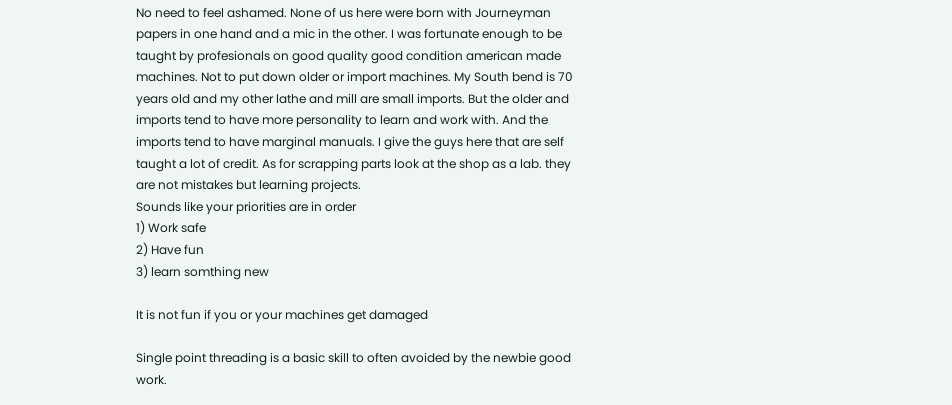No need to feel ashamed. None of us here were born with Journeyman papers in one hand and a mic in the other. I was fortunate enough to be taught by profesionals on good quality good condition american made machines. Not to put down older or import machines. My South bend is 70 years old and my other lathe and mill are small imports. But the older and imports tend to have more personality to learn and work with. And the imports tend to have marginal manuals. I give the guys here that are self taught a lot of credit. As for scrapping parts look at the shop as a lab. they are not mistakes but learning projects.
Sounds like your priorities are in order
1) Work safe
2) Have fun
3) learn somthing new

It is not fun if you or your machines get damaged

Single point threading is a basic skill to often avoided by the newbie good work.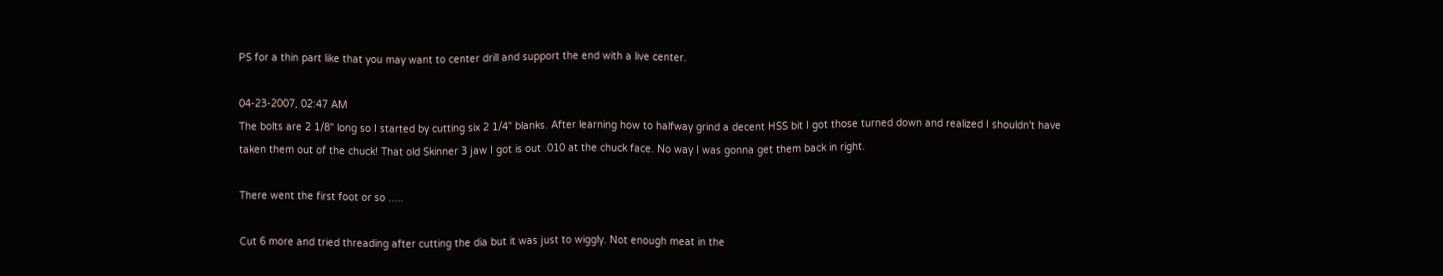PS for a thin part like that you may want to center drill and support the end with a live center.

04-23-2007, 02:47 AM
The bolts are 2 1/8" long so I started by cutting six 2 1/4" blanks. After learning how to halfway grind a decent HSS bit I got those turned down and realized I shouldn't have taken them out of the chuck! That old Skinner 3 jaw I got is out .010 at the chuck face. No way I was gonna get them back in right.

There went the first foot or so .....

Cut 6 more and tried threading after cutting the dia but it was just to wiggly. Not enough meat in the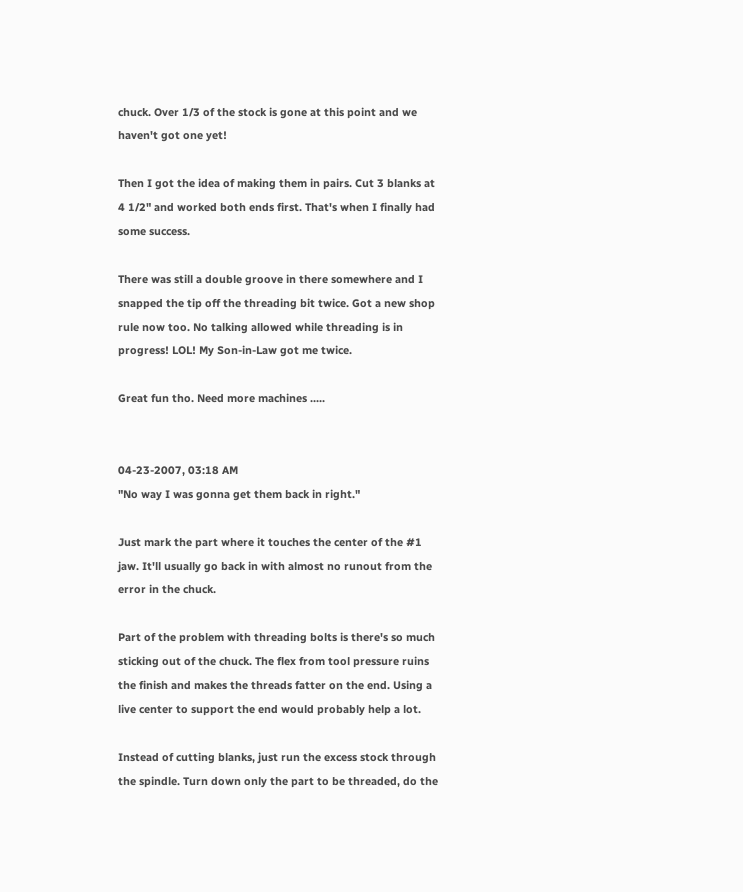chuck. Over 1/3 of the stock is gone at this point and we haven't got one yet!

Then I got the idea of making them in pairs. Cut 3 blanks at 4 1/2" and worked both ends first. That's when I finally had some success.

There was still a double groove in there somewhere and I snapped the tip off the threading bit twice. Got a new shop rule now too. No talking allowed while threading is in progress! LOL! My Son-in-Law got me twice.

Great fun tho. Need more machines .....


04-23-2007, 03:18 AM
"No way I was gonna get them back in right."

Just mark the part where it touches the center of the #1 jaw. It'll usually go back in with almost no runout from the error in the chuck.

Part of the problem with threading bolts is there's so much sticking out of the chuck. The flex from tool pressure ruins the finish and makes the threads fatter on the end. Using a live center to support the end would probably help a lot.

Instead of cutting blanks, just run the excess stock through the spindle. Turn down only the part to be threaded, do the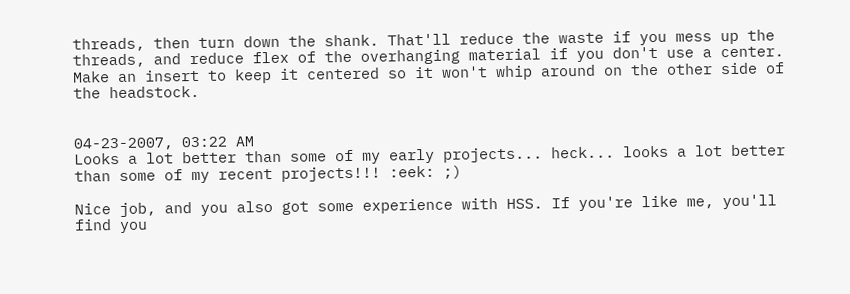threads, then turn down the shank. That'll reduce the waste if you mess up the threads, and reduce flex of the overhanging material if you don't use a center. Make an insert to keep it centered so it won't whip around on the other side of the headstock.


04-23-2007, 03:22 AM
Looks a lot better than some of my early projects... heck... looks a lot better than some of my recent projects!!! :eek: ;)

Nice job, and you also got some experience with HSS. If you're like me, you'll find you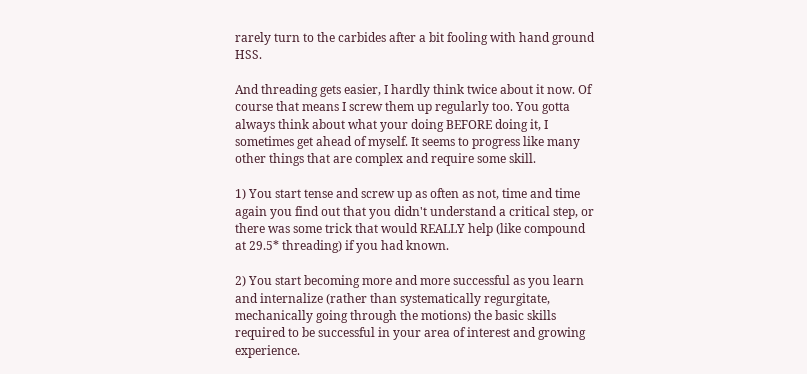rarely turn to the carbides after a bit fooling with hand ground HSS.

And threading gets easier, I hardly think twice about it now. Of course that means I screw them up regularly too. You gotta always think about what your doing BEFORE doing it, I sometimes get ahead of myself. It seems to progress like many other things that are complex and require some skill.

1) You start tense and screw up as often as not, time and time again you find out that you didn't understand a critical step, or there was some trick that would REALLY help (like compound at 29.5* threading) if you had known.

2) You start becoming more and more successful as you learn and internalize (rather than systematically regurgitate, mechanically going through the motions) the basic skills required to be successful in your area of interest and growing experience.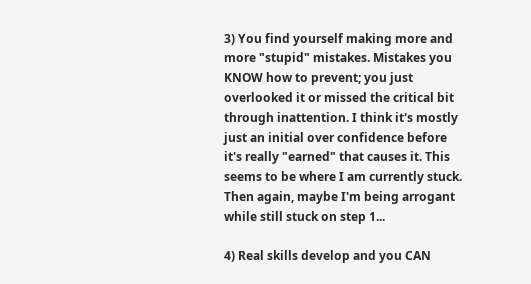3) You find yourself making more and more "stupid" mistakes. Mistakes you KNOW how to prevent; you just overlooked it or missed the critical bit through inattention. I think it's mostly just an initial over confidence before it's really "earned" that causes it. This seems to be where I am currently stuck. Then again, maybe I'm being arrogant while still stuck on step 1...

4) Real skills develop and you CAN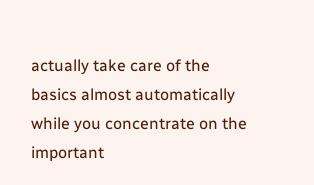actually take care of the basics almost automatically while you concentrate on the important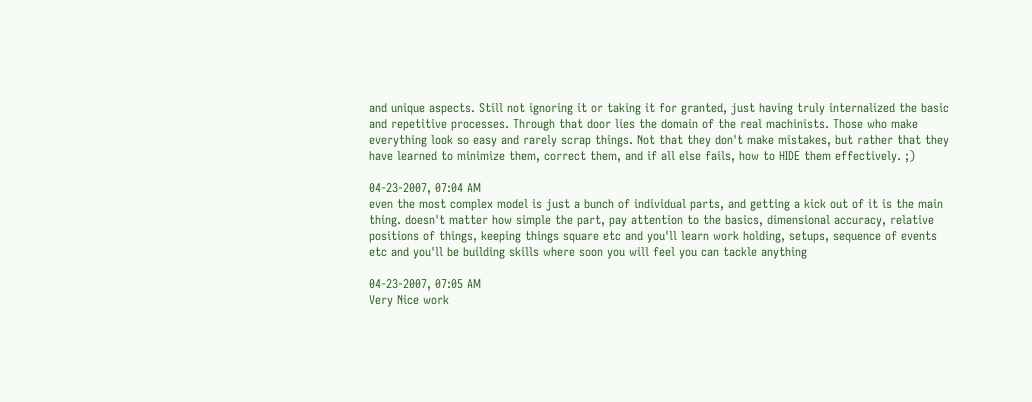and unique aspects. Still not ignoring it or taking it for granted, just having truly internalized the basic and repetitive processes. Through that door lies the domain of the real machinists. Those who make everything look so easy and rarely scrap things. Not that they don't make mistakes, but rather that they have learned to minimize them, correct them, and if all else fails, how to HIDE them effectively. ;)

04-23-2007, 07:04 AM
even the most complex model is just a bunch of individual parts, and getting a kick out of it is the main thing. doesn't matter how simple the part, pay attention to the basics, dimensional accuracy, relative positions of things, keeping things square etc and you'll learn work holding, setups, sequence of events etc and you'll be building skills where soon you will feel you can tackle anything

04-23-2007, 07:05 AM
Very Nice work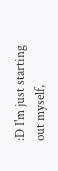:D I'm just starting out myself,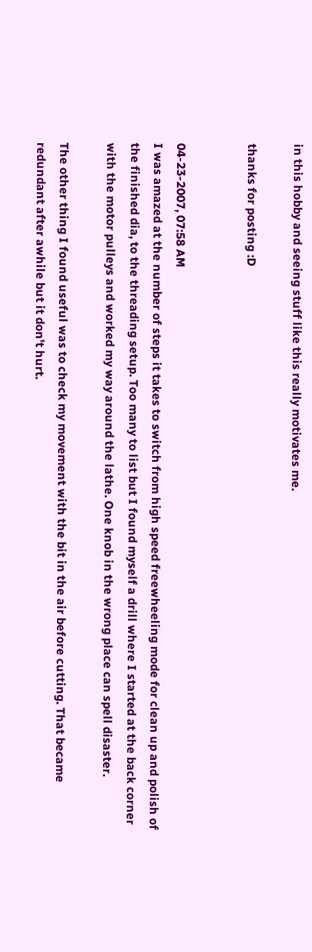in this hobby and seeing stuff like this really motivates me.

thanks for posting :D


04-23-2007, 07:58 AM
I was amazed at the number of steps it takes to switch from high speed freewheeling mode for clean up and polish of the finished dia, to the threading setup. Too many to list but I found myself a drill where I started at the back corner with the motor pulleys and worked my way around the lathe. One knob in the wrong place can spell disaster.

The other thing I found useful was to check my movement with the bit in the air before cutting. That became redundant after awhile but it don't hurt.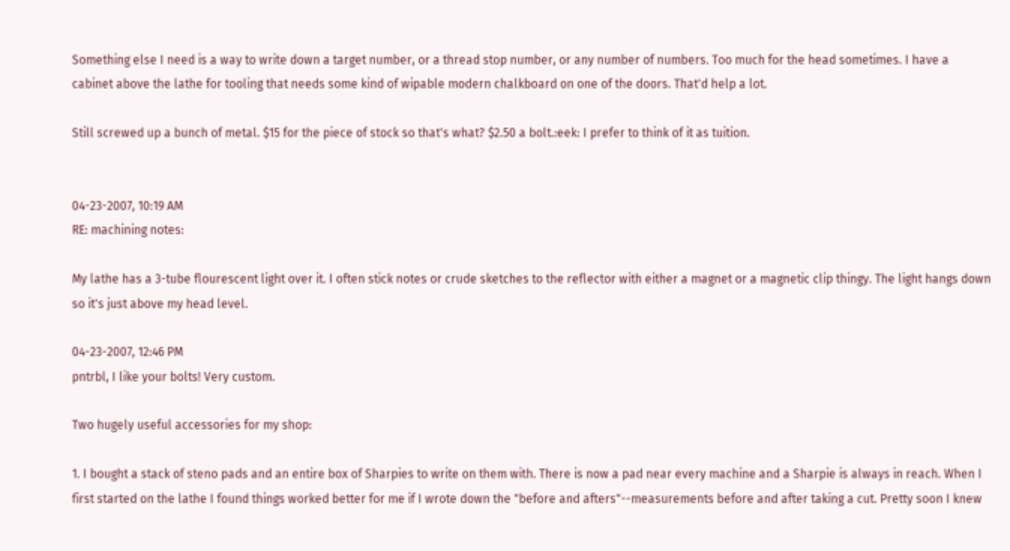Something else I need is a way to write down a target number, or a thread stop number, or any number of numbers. Too much for the head sometimes. I have a cabinet above the lathe for tooling that needs some kind of wipable modern chalkboard on one of the doors. That'd help a lot.

Still screwed up a bunch of metal. $15 for the piece of stock so that's what? $2.50 a bolt.:eek: I prefer to think of it as tuition.


04-23-2007, 10:19 AM
RE: machining notes:

My lathe has a 3-tube flourescent light over it. I often stick notes or crude sketches to the reflector with either a magnet or a magnetic clip thingy. The light hangs down so it's just above my head level.

04-23-2007, 12:46 PM
pntrbl, I like your bolts! Very custom.

Two hugely useful accessories for my shop:

1. I bought a stack of steno pads and an entire box of Sharpies to write on them with. There is now a pad near every machine and a Sharpie is always in reach. When I first started on the lathe I found things worked better for me if I wrote down the "before and afters"--measurements before and after taking a cut. Pretty soon I knew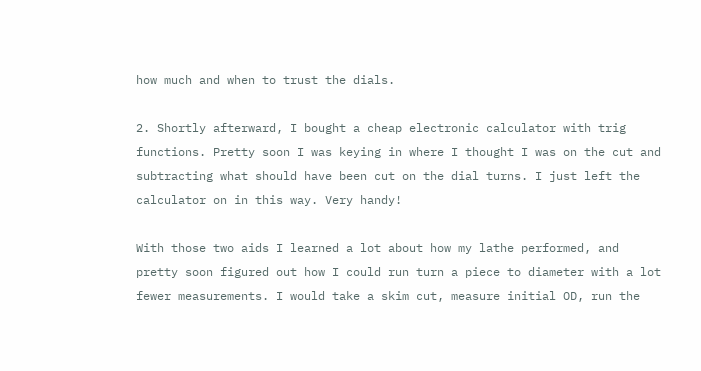how much and when to trust the dials.

2. Shortly afterward, I bought a cheap electronic calculator with trig functions. Pretty soon I was keying in where I thought I was on the cut and subtracting what should have been cut on the dial turns. I just left the calculator on in this way. Very handy!

With those two aids I learned a lot about how my lathe performed, and pretty soon figured out how I could run turn a piece to diameter with a lot fewer measurements. I would take a skim cut, measure initial OD, run the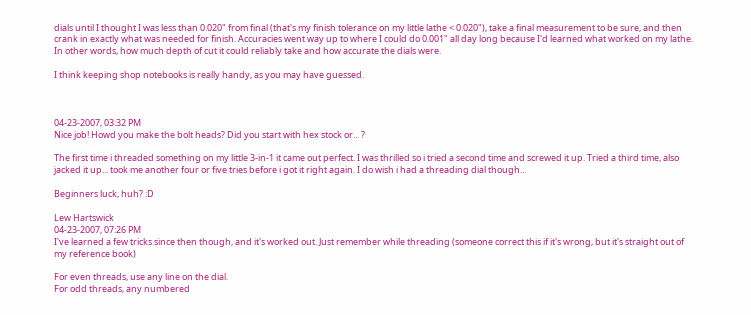dials until I thought I was less than 0.020" from final (that's my finish tolerance on my little lathe < 0.020"), take a final measurement to be sure, and then crank in exactly what was needed for finish. Accuracies went way up to where I could do 0.001" all day long because I'd learned what worked on my lathe. In other words, how much depth of cut it could reliably take and how accurate the dials were.

I think keeping shop notebooks is really handy, as you may have guessed.



04-23-2007, 03:32 PM
Nice job! Howd you make the bolt heads? Did you start with hex stock or... ?

The first time i threaded something on my little 3-in-1 it came out perfect. I was thrilled so i tried a second time and screwed it up. Tried a third time, also jacked it up... took me another four or five tries before i got it right again. I do wish i had a threading dial though...

Beginners luck, huh? :D

Lew Hartswick
04-23-2007, 07:26 PM
I've learned a few tricks since then though, and it's worked out. Just remember while threading (someone correct this if it's wrong, but it's straight out of my reference book)

For even threads, use any line on the dial.
For odd threads, any numbered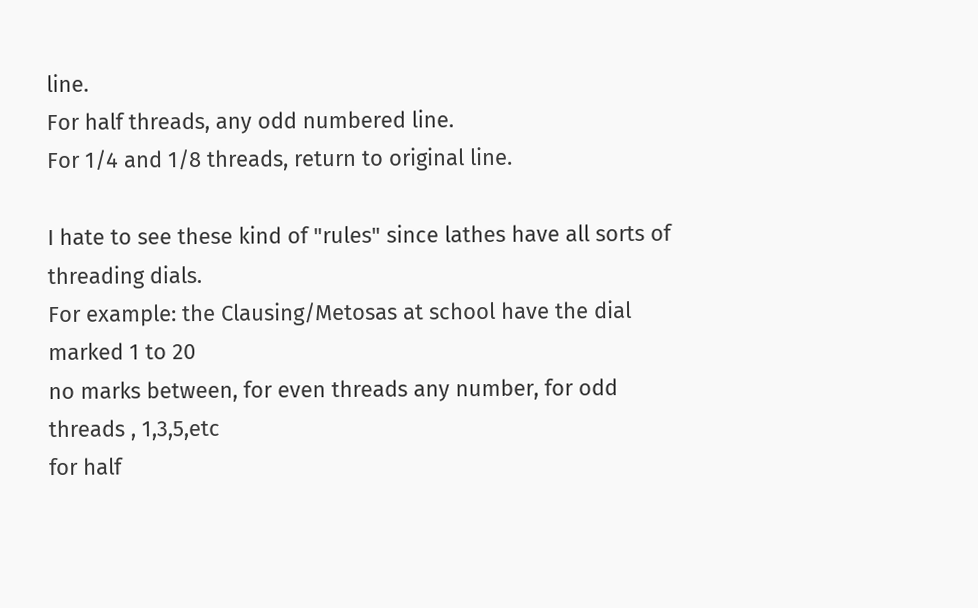line.
For half threads, any odd numbered line.
For 1/4 and 1/8 threads, return to original line.

I hate to see these kind of "rules" since lathes have all sorts of threading dials.
For example: the Clausing/Metosas at school have the dial marked 1 to 20
no marks between, for even threads any number, for odd threads , 1,3,5,etc
for half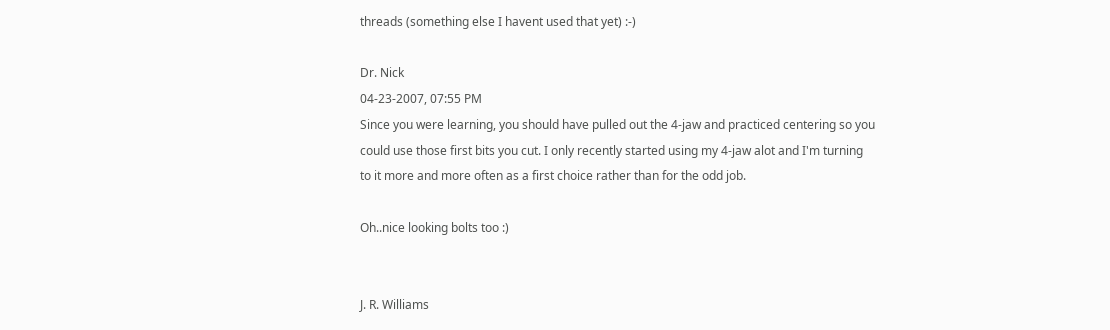threads (something else I havent used that yet) :-)

Dr. Nick
04-23-2007, 07:55 PM
Since you were learning, you should have pulled out the 4-jaw and practiced centering so you could use those first bits you cut. I only recently started using my 4-jaw alot and I'm turning to it more and more often as a first choice rather than for the odd job.

Oh..nice looking bolts too :)


J. R. Williams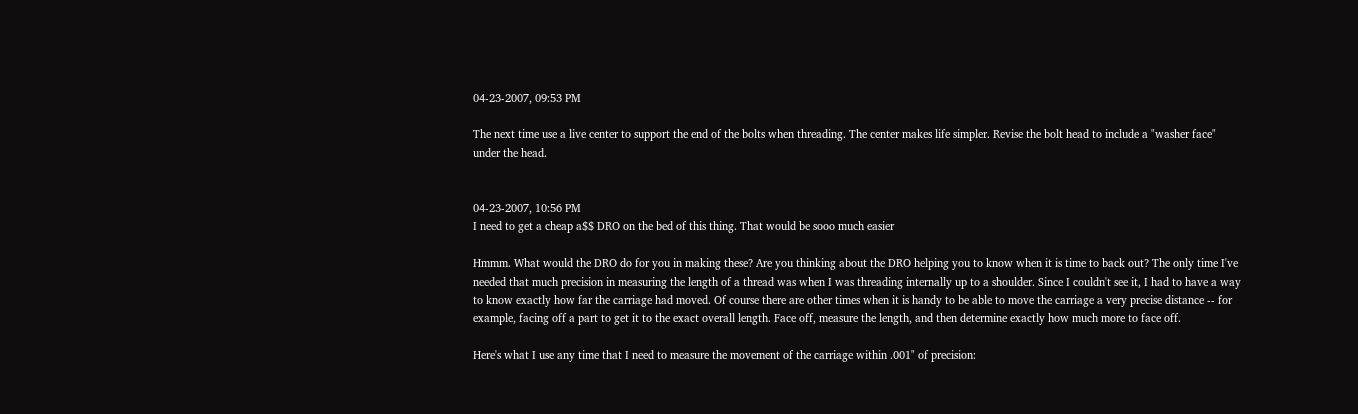04-23-2007, 09:53 PM

The next time use a live center to support the end of the bolts when threading. The center makes life simpler. Revise the bolt head to include a "washer face" under the head.


04-23-2007, 10:56 PM
I need to get a cheap a$$ DRO on the bed of this thing. That would be sooo much easier

Hmmm. What would the DRO do for you in making these? Are you thinking about the DRO helping you to know when it is time to back out? The only time I've needed that much precision in measuring the length of a thread was when I was threading internally up to a shoulder. Since I couldn't see it, I had to have a way to know exactly how far the carriage had moved. Of course there are other times when it is handy to be able to move the carriage a very precise distance -- for example, facing off a part to get it to the exact overall length. Face off, measure the length, and then determine exactly how much more to face off.

Here's what I use any time that I need to measure the movement of the carriage within .001" of precision: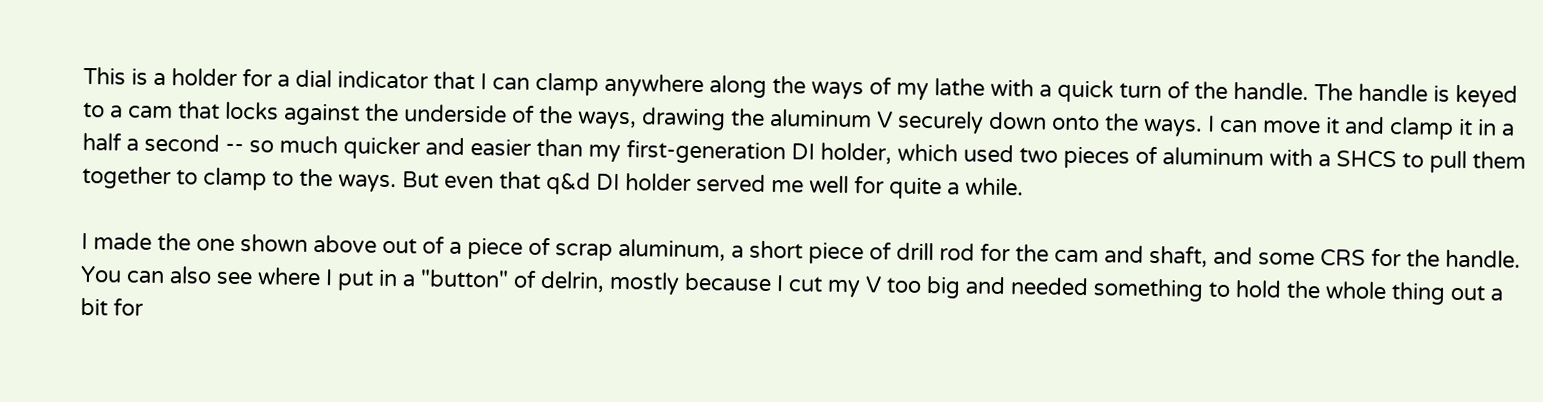This is a holder for a dial indicator that I can clamp anywhere along the ways of my lathe with a quick turn of the handle. The handle is keyed to a cam that locks against the underside of the ways, drawing the aluminum V securely down onto the ways. I can move it and clamp it in a half a second -- so much quicker and easier than my first-generation DI holder, which used two pieces of aluminum with a SHCS to pull them together to clamp to the ways. But even that q&d DI holder served me well for quite a while.

I made the one shown above out of a piece of scrap aluminum, a short piece of drill rod for the cam and shaft, and some CRS for the handle. You can also see where I put in a "button" of delrin, mostly because I cut my V too big and needed something to hold the whole thing out a bit for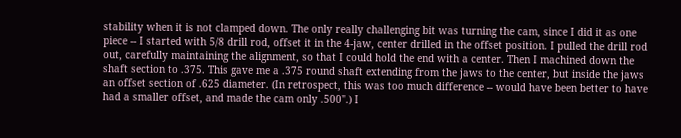stability when it is not clamped down. The only really challenging bit was turning the cam, since I did it as one piece -- I started with 5/8 drill rod, offset it in the 4-jaw, center drilled in the offset position. I pulled the drill rod out, carefully maintaining the alignment, so that I could hold the end with a center. Then I machined down the shaft section to .375. This gave me a .375 round shaft extending from the jaws to the center, but inside the jaws an offset section of .625 diameter. (In retrospect, this was too much difference -- would have been better to have had a smaller offset, and made the cam only .500".) I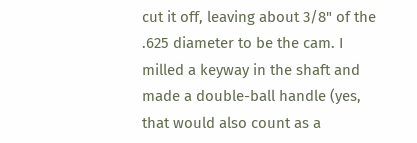cut it off, leaving about 3/8" of the .625 diameter to be the cam. I milled a keyway in the shaft and made a double-ball handle (yes, that would also count as a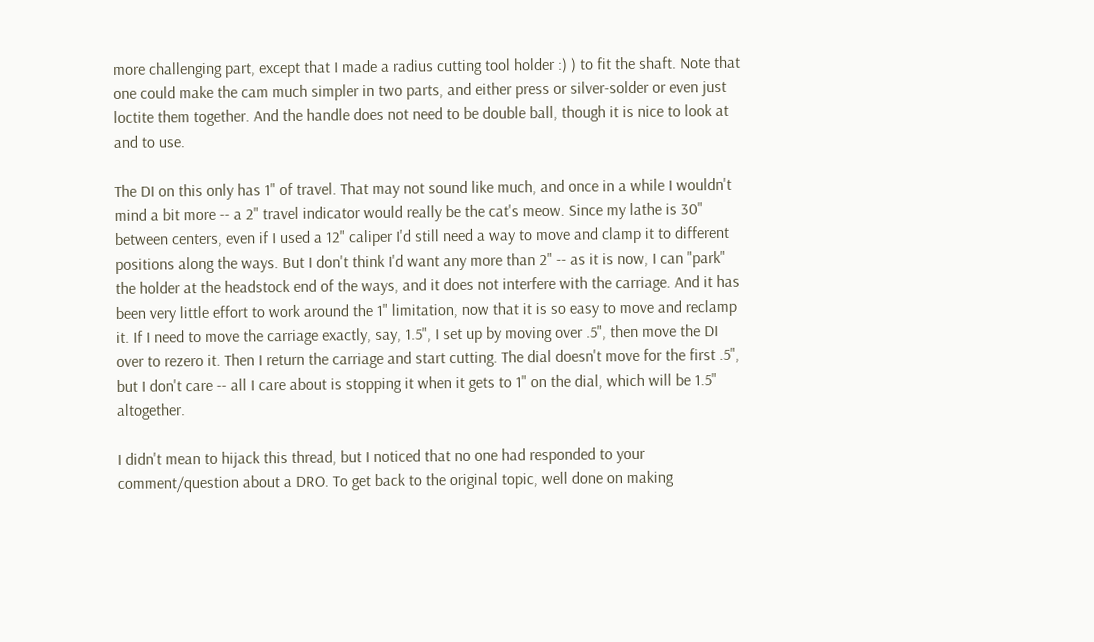more challenging part, except that I made a radius cutting tool holder :) ) to fit the shaft. Note that one could make the cam much simpler in two parts, and either press or silver-solder or even just loctite them together. And the handle does not need to be double ball, though it is nice to look at and to use.

The DI on this only has 1" of travel. That may not sound like much, and once in a while I wouldn't mind a bit more -- a 2" travel indicator would really be the cat's meow. Since my lathe is 30" between centers, even if I used a 12" caliper I'd still need a way to move and clamp it to different positions along the ways. But I don't think I'd want any more than 2" -- as it is now, I can "park" the holder at the headstock end of the ways, and it does not interfere with the carriage. And it has been very little effort to work around the 1" limitation, now that it is so easy to move and reclamp it. If I need to move the carriage exactly, say, 1.5", I set up by moving over .5", then move the DI over to rezero it. Then I return the carriage and start cutting. The dial doesn't move for the first .5", but I don't care -- all I care about is stopping it when it gets to 1" on the dial, which will be 1.5" altogether.

I didn't mean to hijack this thread, but I noticed that no one had responded to your comment/question about a DRO. To get back to the original topic, well done on making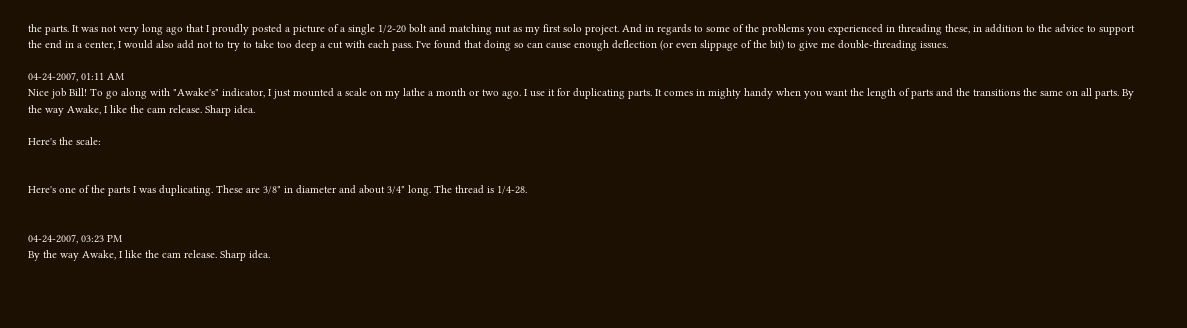the parts. It was not very long ago that I proudly posted a picture of a single 1/2-20 bolt and matching nut as my first solo project. And in regards to some of the problems you experienced in threading these, in addition to the advice to support the end in a center, I would also add not to try to take too deep a cut with each pass. I've found that doing so can cause enough deflection (or even slippage of the bit) to give me double-threading issues.

04-24-2007, 01:11 AM
Nice job Bill! To go along with "Awake's" indicator, I just mounted a scale on my lathe a month or two ago. I use it for duplicating parts. It comes in mighty handy when you want the length of parts and the transitions the same on all parts. By the way Awake, I like the cam release. Sharp idea.

Here's the scale:


Here's one of the parts I was duplicating. These are 3/8" in diameter and about 3/4" long. The thread is 1/4-28.


04-24-2007, 03:23 PM
By the way Awake, I like the cam release. Sharp idea.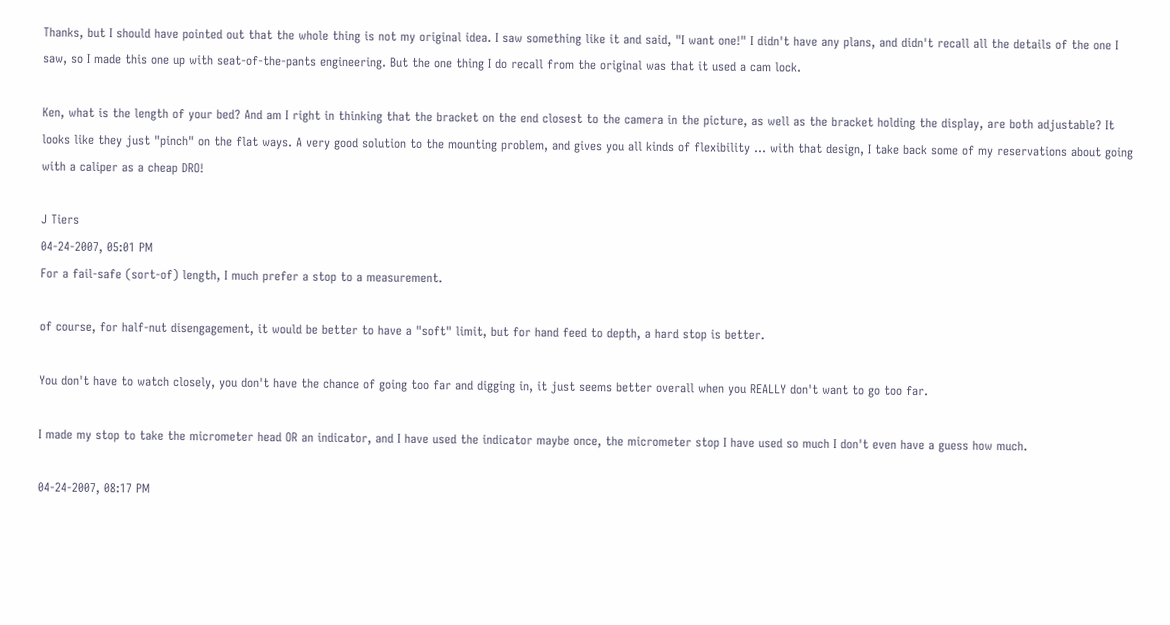Thanks, but I should have pointed out that the whole thing is not my original idea. I saw something like it and said, "I want one!" I didn't have any plans, and didn't recall all the details of the one I saw, so I made this one up with seat-of-the-pants engineering. But the one thing I do recall from the original was that it used a cam lock.

Ken, what is the length of your bed? And am I right in thinking that the bracket on the end closest to the camera in the picture, as well as the bracket holding the display, are both adjustable? It looks like they just "pinch" on the flat ways. A very good solution to the mounting problem, and gives you all kinds of flexibility ... with that design, I take back some of my reservations about going with a caliper as a cheap DRO!

J Tiers
04-24-2007, 05:01 PM
For a fail-safe (sort-of) length, I much prefer a stop to a measurement.

of course, for half-nut disengagement, it would be better to have a "soft" limit, but for hand feed to depth, a hard stop is better.

You don't have to watch closely, you don't have the chance of going too far and digging in, it just seems better overall when you REALLY don't want to go too far.

I made my stop to take the micrometer head OR an indicator, and I have used the indicator maybe once, the micrometer stop I have used so much I don't even have a guess how much.

04-24-2007, 08:17 PM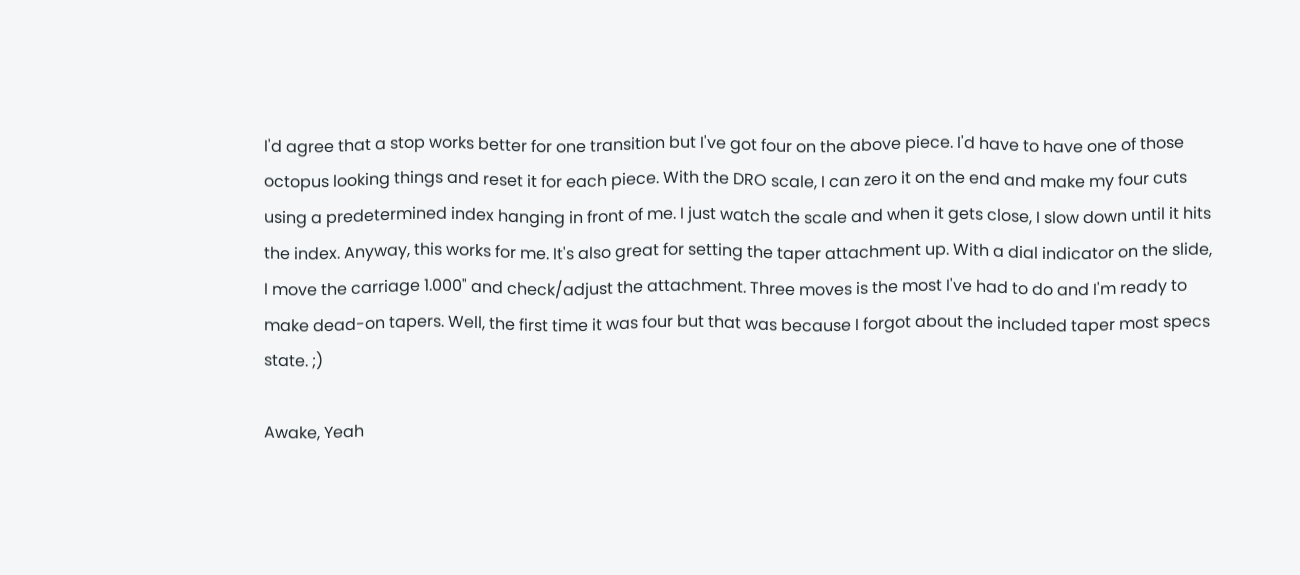I'd agree that a stop works better for one transition but I've got four on the above piece. I'd have to have one of those octopus looking things and reset it for each piece. With the DRO scale, I can zero it on the end and make my four cuts using a predetermined index hanging in front of me. I just watch the scale and when it gets close, I slow down until it hits the index. Anyway, this works for me. It's also great for setting the taper attachment up. With a dial indicator on the slide, I move the carriage 1.000" and check/adjust the attachment. Three moves is the most I've had to do and I'm ready to make dead-on tapers. Well, the first time it was four but that was because I forgot about the included taper most specs state. ;)

Awake, Yeah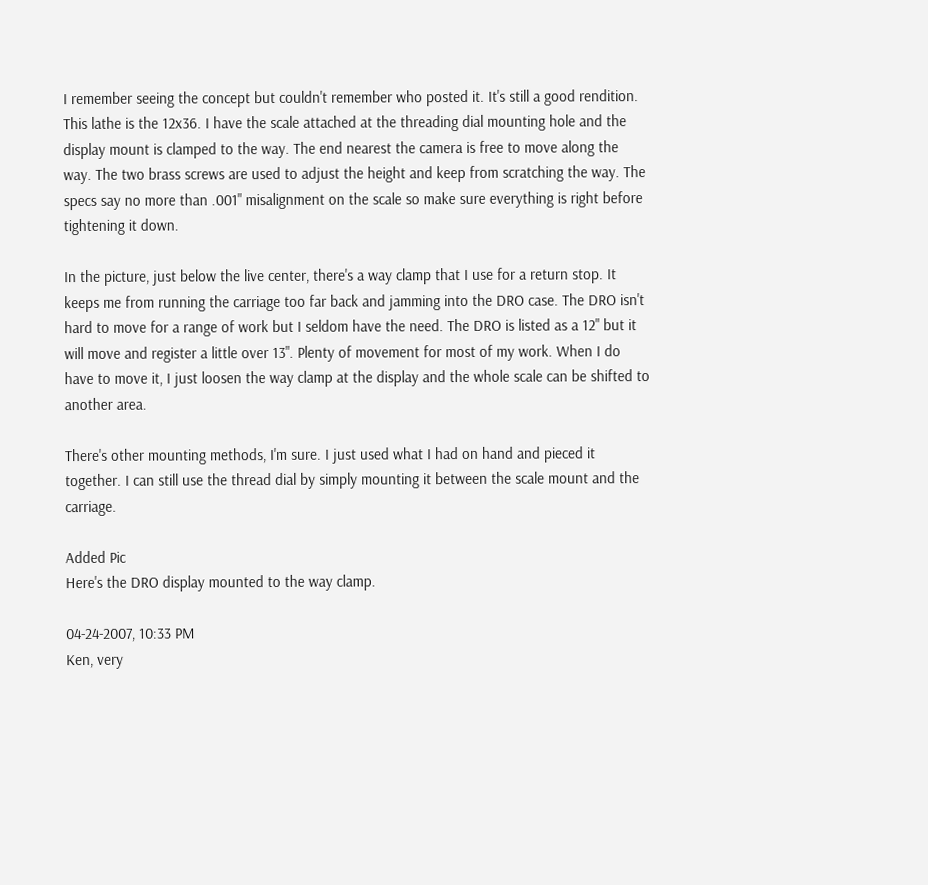I remember seeing the concept but couldn't remember who posted it. It's still a good rendition. This lathe is the 12x36. I have the scale attached at the threading dial mounting hole and the display mount is clamped to the way. The end nearest the camera is free to move along the way. The two brass screws are used to adjust the height and keep from scratching the way. The specs say no more than .001" misalignment on the scale so make sure everything is right before tightening it down.

In the picture, just below the live center, there's a way clamp that I use for a return stop. It keeps me from running the carriage too far back and jamming into the DRO case. The DRO isn't hard to move for a range of work but I seldom have the need. The DRO is listed as a 12" but it will move and register a little over 13". Plenty of movement for most of my work. When I do have to move it, I just loosen the way clamp at the display and the whole scale can be shifted to another area.

There's other mounting methods, I'm sure. I just used what I had on hand and pieced it together. I can still use the thread dial by simply mounting it between the scale mount and the carriage.

Added Pic
Here's the DRO display mounted to the way clamp.

04-24-2007, 10:33 PM
Ken, very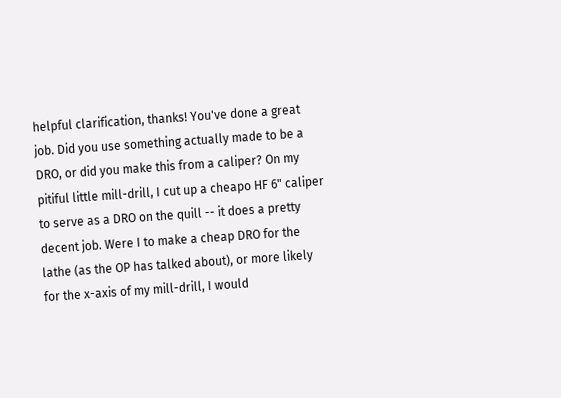helpful clarification, thanks! You've done a great job. Did you use something actually made to be a DRO, or did you make this from a caliper? On my pitiful little mill-drill, I cut up a cheapo HF 6" caliper to serve as a DRO on the quill -- it does a pretty decent job. Were I to make a cheap DRO for the lathe (as the OP has talked about), or more likely for the x-axis of my mill-drill, I would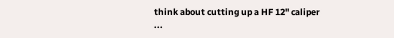think about cutting up a HF 12" caliper ...